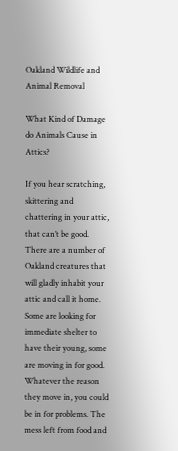Oakland Wildlife and Animal Removal

What Kind of Damage do Animals Cause in Attics?

If you hear scratching, skittering and chattering in your attic, that can’t be good. There are a number of Oakland creatures that will gladly inhabit your attic and call it home. Some are looking for immediate shelter to have their young, some are moving in for good. Whatever the reason they move in, you could be in for problems. The mess left from food and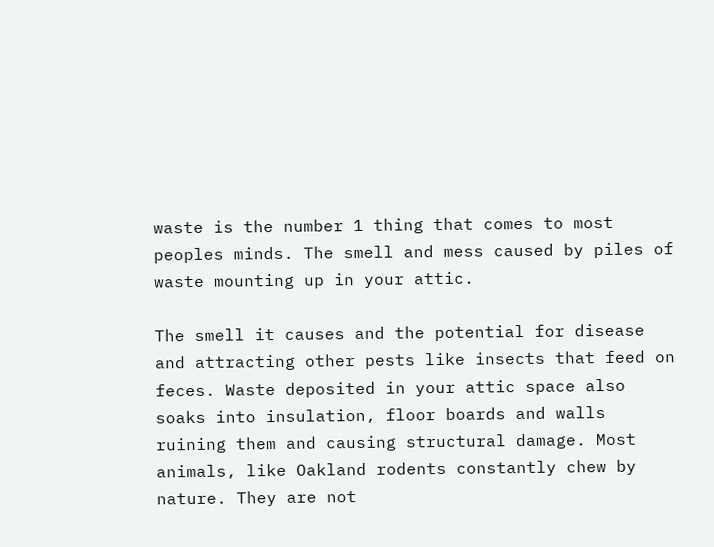waste is the number 1 thing that comes to most peoples minds. The smell and mess caused by piles of waste mounting up in your attic.

The smell it causes and the potential for disease and attracting other pests like insects that feed on feces. Waste deposited in your attic space also soaks into insulation, floor boards and walls ruining them and causing structural damage. Most animals, like Oakland rodents constantly chew by nature. They are not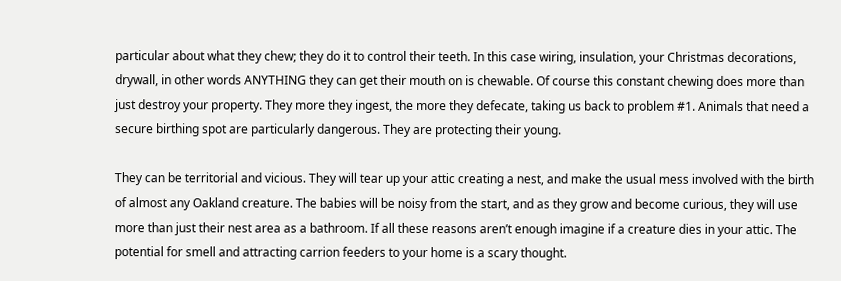particular about what they chew; they do it to control their teeth. In this case wiring, insulation, your Christmas decorations, drywall, in other words ANYTHING they can get their mouth on is chewable. Of course this constant chewing does more than just destroy your property. They more they ingest, the more they defecate, taking us back to problem #1. Animals that need a secure birthing spot are particularly dangerous. They are protecting their young.

They can be territorial and vicious. They will tear up your attic creating a nest, and make the usual mess involved with the birth of almost any Oakland creature. The babies will be noisy from the start, and as they grow and become curious, they will use more than just their nest area as a bathroom. If all these reasons aren’t enough imagine if a creature dies in your attic. The potential for smell and attracting carrion feeders to your home is a scary thought.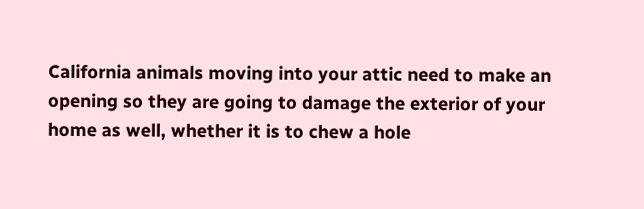California animals moving into your attic need to make an opening so they are going to damage the exterior of your home as well, whether it is to chew a hole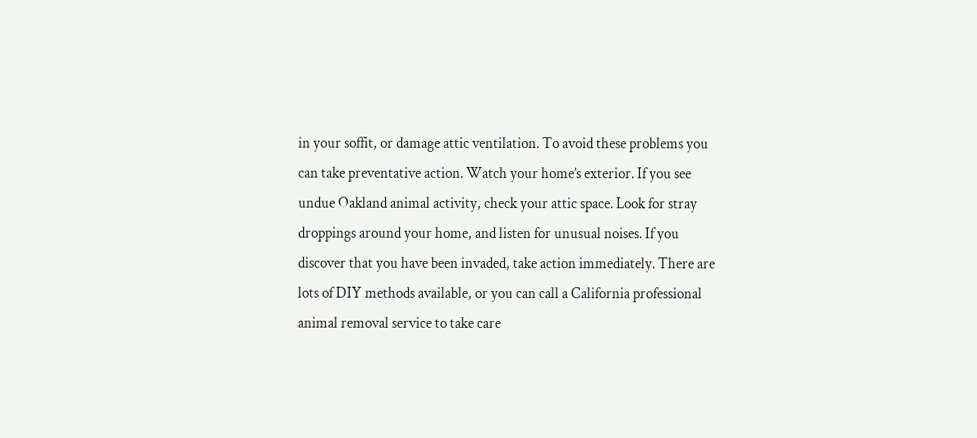in your soffit, or damage attic ventilation. To avoid these problems you can take preventative action. Watch your home’s exterior. If you see undue Oakland animal activity, check your attic space. Look for stray droppings around your home, and listen for unusual noises. If you discover that you have been invaded, take action immediately. There are lots of DIY methods available, or you can call a California professional animal removal service to take care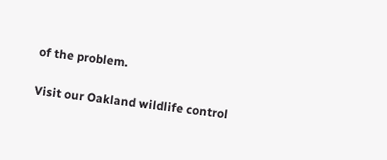of the problem.

Visit our Oakland wildlife control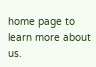home page to learn more about us.